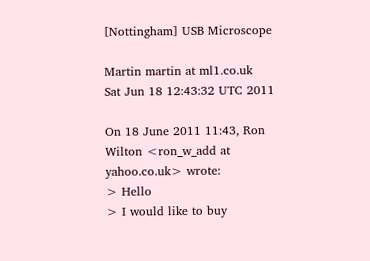[Nottingham] USB Microscope

Martin martin at ml1.co.uk
Sat Jun 18 12:43:32 UTC 2011

On 18 June 2011 11:43, Ron Wilton <ron_w_add at yahoo.co.uk> wrote:
> Hello
> I would like to buy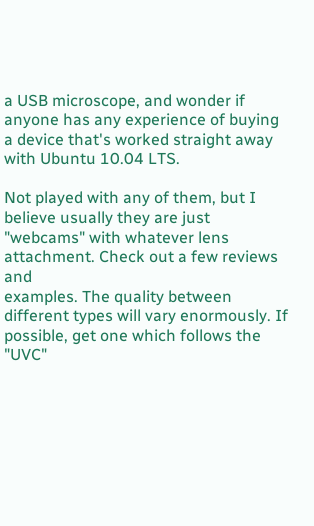a USB microscope, and wonder if anyone has any experience of buying a device that's worked straight away with Ubuntu 10.04 LTS.

Not played with any of them, but I believe usually they are just
"webcams" with whatever lens attachment. Check out a few reviews and
examples. The quality between different types will vary enormously. If
possible, get one which follows the "UVC"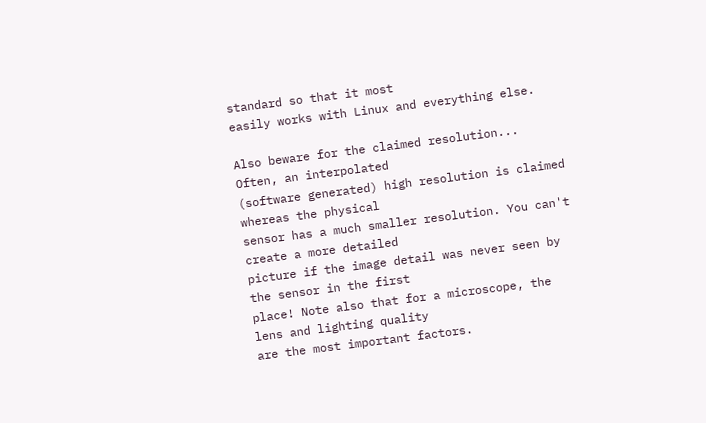standard so that it most
easily works with Linux and everything else.

Also beware for the claimed resolution... Often, an interpolated
(software generated) high resolution is claimed whereas the physical
sensor has a much smaller resolution. You can't create a more detailed
picture if the image detail was never seen by the sensor in the first
place! Note also that for a microscope, the lens and lighting quality
are the most important factors.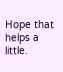Hope that helps a little.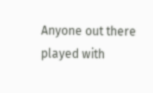Anyone out there played with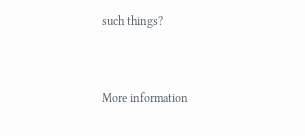such things?


More information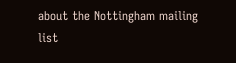about the Nottingham mailing list